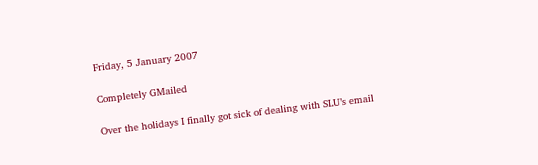Friday, 5 January 2007

Completely GMailed

Over the holidays I finally got sick of dealing with SLU’s email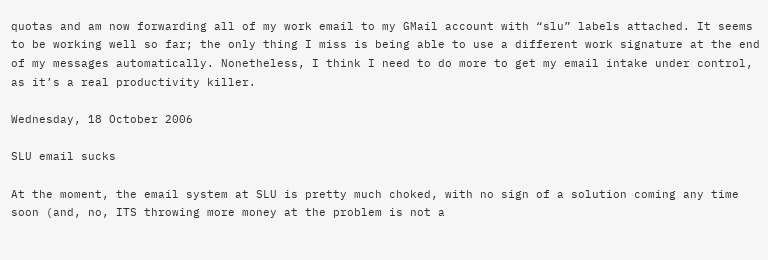quotas and am now forwarding all of my work email to my GMail account with “slu” labels attached. It seems to be working well so far; the only thing I miss is being able to use a different work signature at the end of my messages automatically. Nonetheless, I think I need to do more to get my email intake under control, as it’s a real productivity killer.

Wednesday, 18 October 2006

SLU email sucks

At the moment, the email system at SLU is pretty much choked, with no sign of a solution coming any time soon (and, no, ITS throwing more money at the problem is not a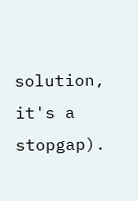solution, it's a stopgap).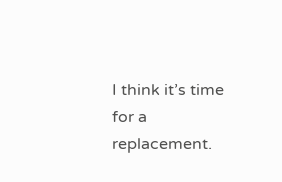I think it’s time for a replacement.